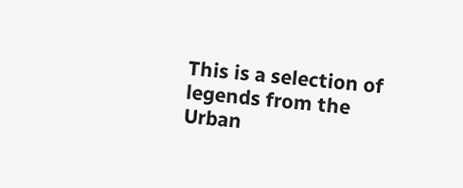This is a selection of legends from the Urban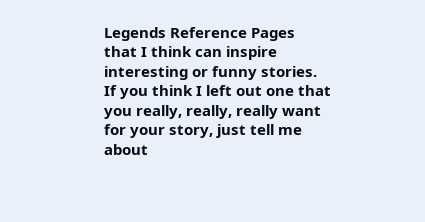Legends Reference Pages that I think can inspire interesting or funny stories. If you think I left out one that you really, really, really want for your story, just tell me about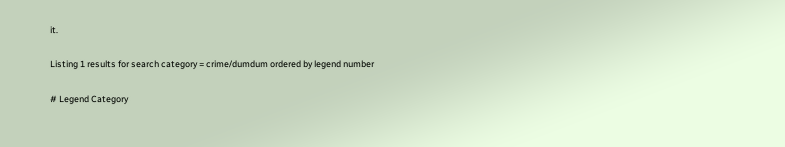it.

Listing 1 results for search category = crime/dumdum ordered by legend number

# Legend Category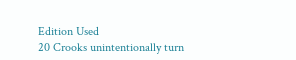Edition Used
20 Crooks unintentionally turn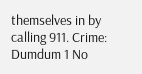themselves in by calling 911. Crime: Dumdum 1 No